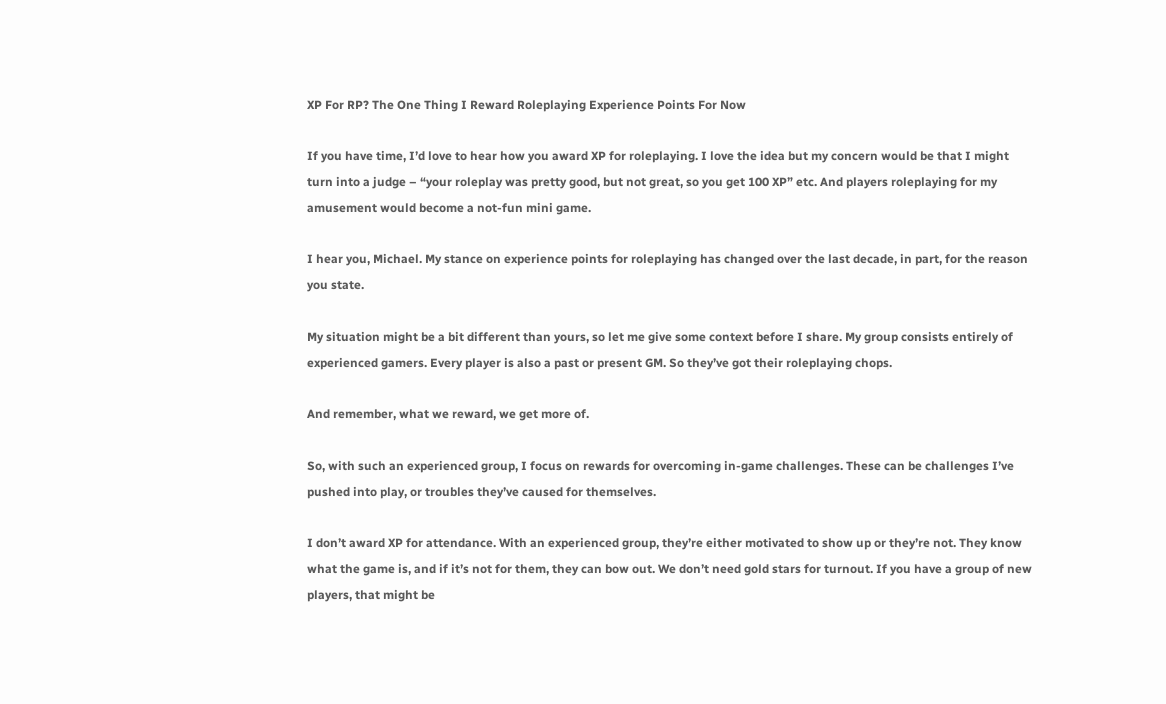XP For RP? The One Thing I Reward Roleplaying Experience Points For Now

If you have time, I’d love to hear how you award XP for roleplaying. I love the idea but my concern would be that I might turn into a judge – “your roleplay was pretty good, but not great, so you get 100 XP” etc. And players roleplaying for my amusement would become a not-fun mini game.

I hear you, Michael. My stance on experience points for roleplaying has changed over the last decade, in part, for the reason you state.

My situation might be a bit different than yours, so let me give some context before I share. My group consists entirely of experienced gamers. Every player is also a past or present GM. So they’ve got their roleplaying chops.

And remember, what we reward, we get more of.

So, with such an experienced group, I focus on rewards for overcoming in-game challenges. These can be challenges I’ve pushed into play, or troubles they’ve caused for themselves.

I don’t award XP for attendance. With an experienced group, they’re either motivated to show up or they’re not. They know what the game is, and if it’s not for them, they can bow out. We don’t need gold stars for turnout. If you have a group of new players, that might be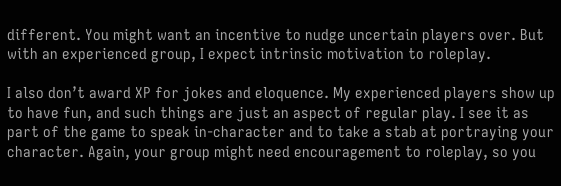different. You might want an incentive to nudge uncertain players over. But with an experienced group, I expect intrinsic motivation to roleplay.

I also don’t award XP for jokes and eloquence. My experienced players show up to have fun, and such things are just an aspect of regular play. I see it as part of the game to speak in-character and to take a stab at portraying your character. Again, your group might need encouragement to roleplay, so you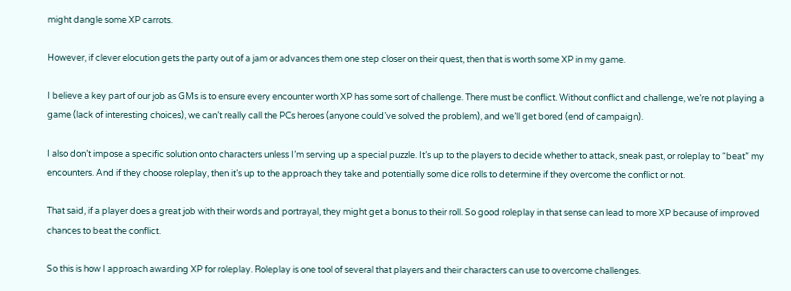might dangle some XP carrots.

However, if clever elocution gets the party out of a jam or advances them one step closer on their quest, then that is worth some XP in my game.

I believe a key part of our job as GMs is to ensure every encounter worth XP has some sort of challenge. There must be conflict. Without conflict and challenge, we’re not playing a game (lack of interesting choices), we can’t really call the PCs heroes (anyone could’ve solved the problem), and we’ll get bored (end of campaign).

I also don’t impose a specific solution onto characters unless I’m serving up a special puzzle. It’s up to the players to decide whether to attack, sneak past, or roleplay to “beat” my encounters. And if they choose roleplay, then it’s up to the approach they take and potentially some dice rolls to determine if they overcome the conflict or not.

That said, if a player does a great job with their words and portrayal, they might get a bonus to their roll. So good roleplay in that sense can lead to more XP because of improved chances to beat the conflict.

So this is how I approach awarding XP for roleplay. Roleplay is one tool of several that players and their characters can use to overcome challenges.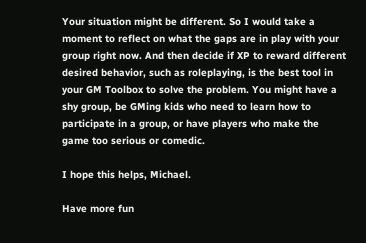Your situation might be different. So I would take a moment to reflect on what the gaps are in play with your group right now. And then decide if XP to reward different desired behavior, such as roleplaying, is the best tool in your GM Toolbox to solve the problem. You might have a shy group, be GMing kids who need to learn how to participate in a group, or have players who make the game too serious or comedic.

I hope this helps, Michael.

Have more fun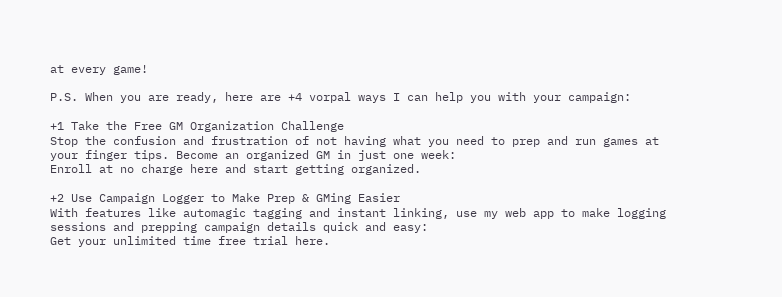at every game!

P.S. When you are ready, here are +4 vorpal ways I can help you with your campaign:

+1 Take the Free GM Organization Challenge
Stop the confusion and frustration of not having what you need to prep and run games at your finger tips. Become an organized GM in just one week:
Enroll at no charge here and start getting organized.

+2 Use Campaign Logger to Make Prep & GMing Easier
With features like automagic tagging and instant linking, use my web app to make logging sessions and prepping campaign details quick and easy:
Get your unlimited time free trial here.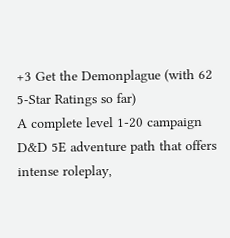+3 Get the Demonplague (with 62 5-Star Ratings so far)
A complete level 1-20 campaign D&D 5E adventure path that offers intense roleplay,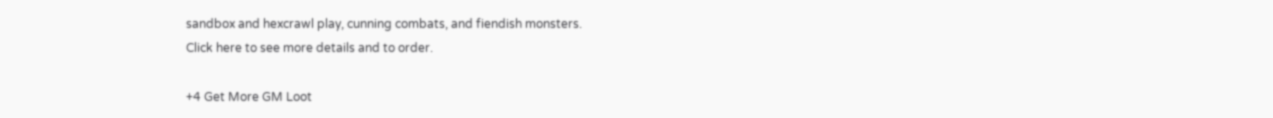sandbox and hexcrawl play, cunning combats, and fiendish monsters.
Click here to see more details and to order.

+4 Get More GM Loot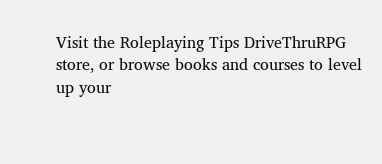Visit the Roleplaying Tips DriveThruRPG store, or browse books and courses to level up your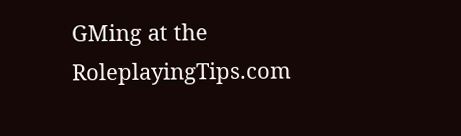GMing at the RoleplayingTips.com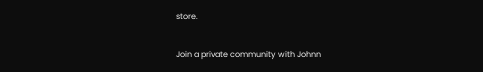store.

Join a private community with Johnn